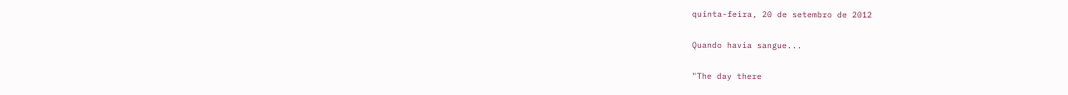quinta-feira, 20 de setembro de 2012

Quando havia sangue...

"The day there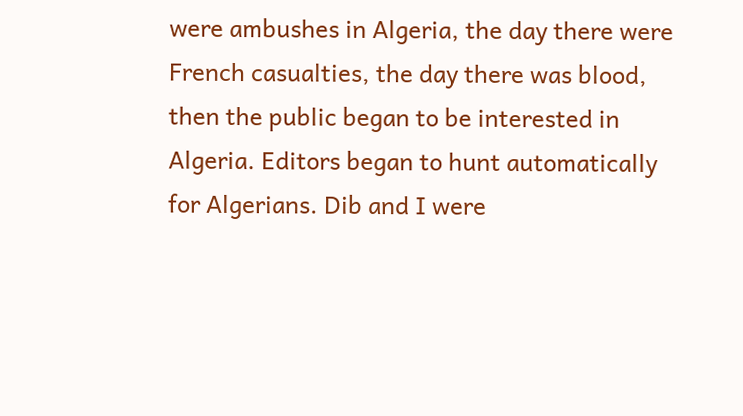were ambushes in Algeria, the day there were French casualties, the day there was blood, then the public began to be interested in Algeria. Editors began to hunt automatically for Algerians. Dib and I were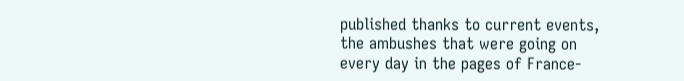published thanks to current events, the ambushes that were going on every day in the pages of France-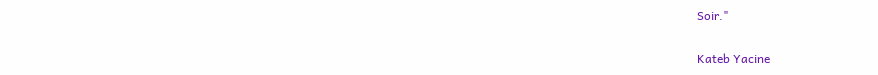Soir."

Kateb Yacine